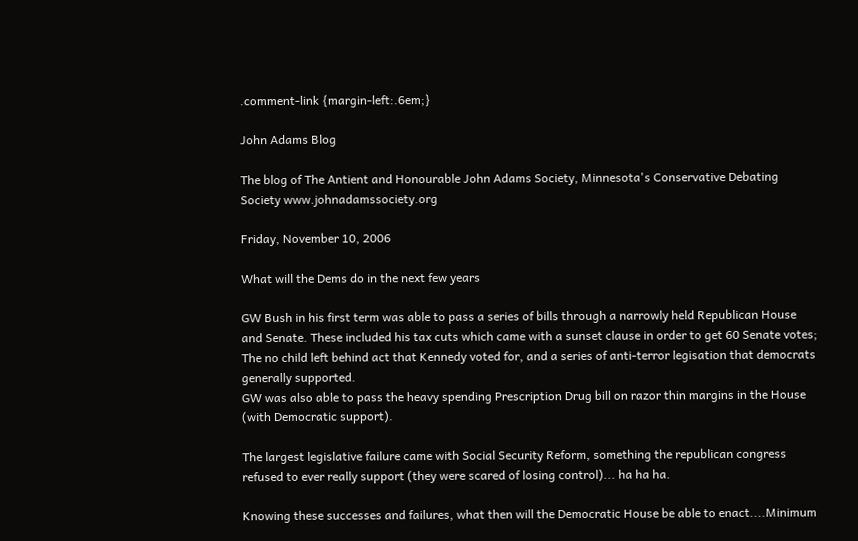.comment-link {margin-left:.6em;}

John Adams Blog

The blog of The Antient and Honourable John Adams Society, Minnesota's Conservative Debating Society www.johnadamssociety.org

Friday, November 10, 2006

What will the Dems do in the next few years

GW Bush in his first term was able to pass a series of bills through a narrowly held Republican House and Senate. These included his tax cuts which came with a sunset clause in order to get 60 Senate votes; The no child left behind act that Kennedy voted for, and a series of anti-terror legisation that democrats generally supported.
GW was also able to pass the heavy spending Prescription Drug bill on razor thin margins in the House (with Democratic support).

The largest legislative failure came with Social Security Reform, something the republican congress refused to ever really support (they were scared of losing control)... ha ha ha.

Knowing these successes and failures, what then will the Democratic House be able to enact....Minimum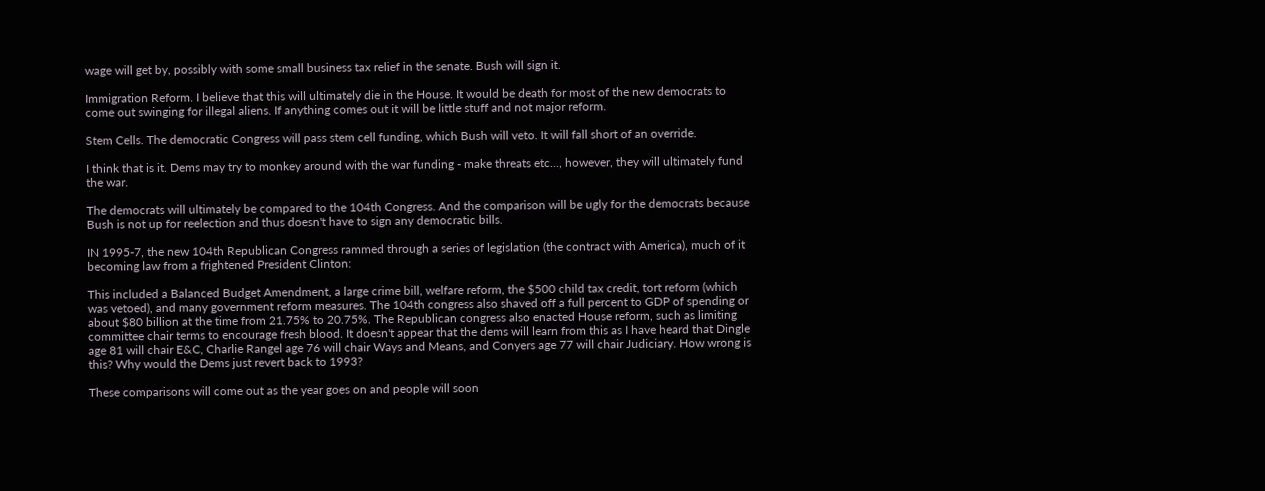wage will get by, possibly with some small business tax relief in the senate. Bush will sign it.

Immigration Reform. I believe that this will ultimately die in the House. It would be death for most of the new democrats to come out swinging for illegal aliens. If anything comes out it will be little stuff and not major reform.

Stem Cells. The democratic Congress will pass stem cell funding, which Bush will veto. It will fall short of an override.

I think that is it. Dems may try to monkey around with the war funding - make threats etc..., however, they will ultimately fund the war.

The democrats will ultimately be compared to the 104th Congress. And the comparison will be ugly for the democrats because Bush is not up for reelection and thus doesn't have to sign any democratic bills.

IN 1995-7, the new 104th Republican Congress rammed through a series of legislation (the contract with America), much of it becoming law from a frightened President Clinton:

This included a Balanced Budget Amendment, a large crime bill, welfare reform, the $500 child tax credit, tort reform (which was vetoed), and many government reform measures. The 104th congress also shaved off a full percent to GDP of spending or about $80 billion at the time from 21.75% to 20.75%. The Republican congress also enacted House reform, such as limiting committee chair terms to encourage fresh blood. It doesn't appear that the dems will learn from this as I have heard that Dingle age 81 will chair E&C, Charlie Rangel age 76 will chair Ways and Means, and Conyers age 77 will chair Judiciary. How wrong is this? Why would the Dems just revert back to 1993?

These comparisons will come out as the year goes on and people will soon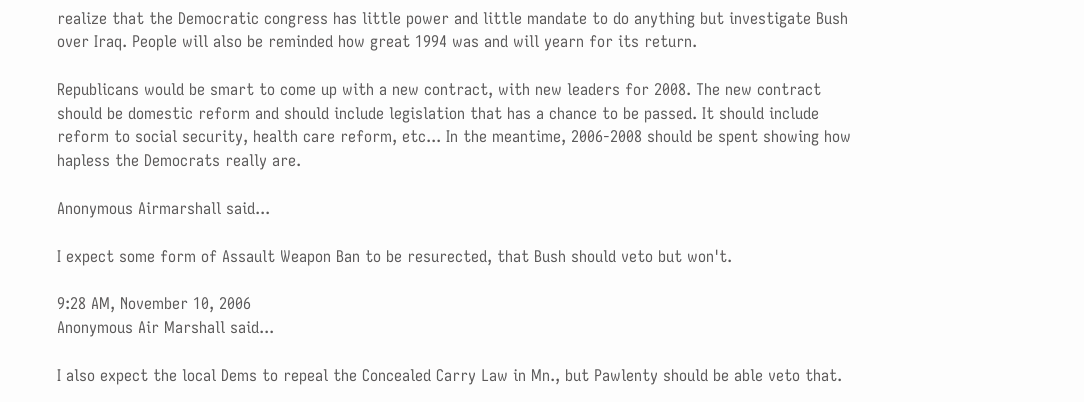realize that the Democratic congress has little power and little mandate to do anything but investigate Bush over Iraq. People will also be reminded how great 1994 was and will yearn for its return.

Republicans would be smart to come up with a new contract, with new leaders for 2008. The new contract should be domestic reform and should include legislation that has a chance to be passed. It should include reform to social security, health care reform, etc... In the meantime, 2006-2008 should be spent showing how hapless the Democrats really are.

Anonymous Airmarshall said...

I expect some form of Assault Weapon Ban to be resurected, that Bush should veto but won't.

9:28 AM, November 10, 2006
Anonymous Air Marshall said...

I also expect the local Dems to repeal the Concealed Carry Law in Mn., but Pawlenty should be able veto that.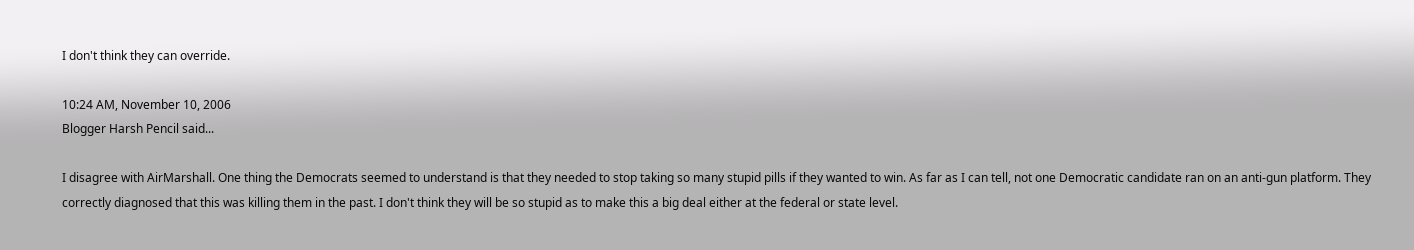I don't think they can override.

10:24 AM, November 10, 2006
Blogger Harsh Pencil said...

I disagree with AirMarshall. One thing the Democrats seemed to understand is that they needed to stop taking so many stupid pills if they wanted to win. As far as I can tell, not one Democratic candidate ran on an anti-gun platform. They correctly diagnosed that this was killing them in the past. I don't think they will be so stupid as to make this a big deal either at the federal or state level.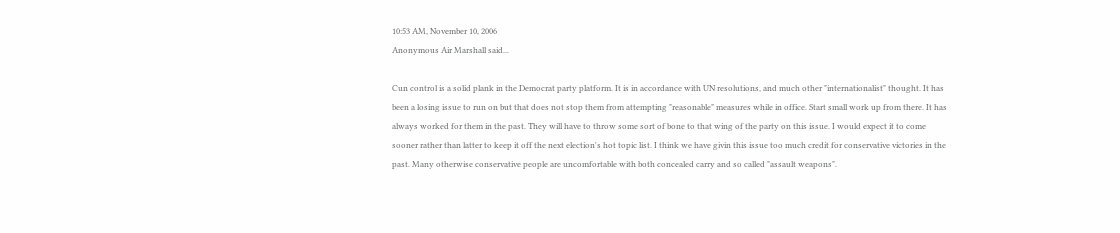10:53 AM, November 10, 2006
Anonymous Air Marshall said...

Cun control is a solid plank in the Democrat party platform. It is in accordance with UN resolutions, and much other "internationalist" thought. It has been a losing issue to run on but that does not stop them from attempting "reasonable" measures while in office. Start small work up from there. It has always worked for them in the past. They will have to throw some sort of bone to that wing of the party on this issue. I would expect it to come sooner rather than latter to keep it off the next election's hot topic list. I think we have givin this issue too much credit for conservative victories in the past. Many otherwise conservative people are uncomfortable with both concealed carry and so called "assault weapons".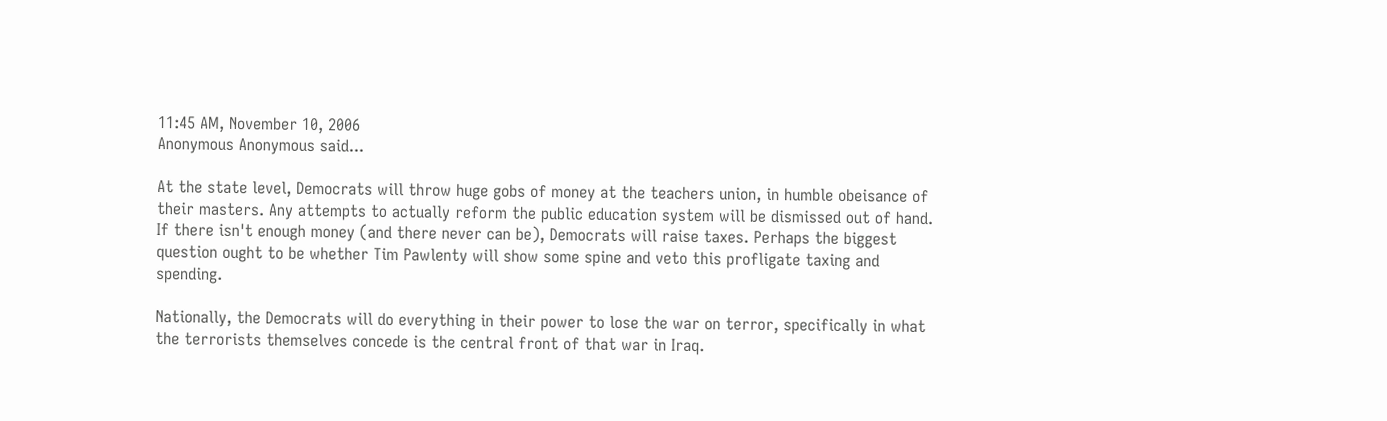11:45 AM, November 10, 2006
Anonymous Anonymous said...

At the state level, Democrats will throw huge gobs of money at the teachers union, in humble obeisance of their masters. Any attempts to actually reform the public education system will be dismissed out of hand. If there isn't enough money (and there never can be), Democrats will raise taxes. Perhaps the biggest question ought to be whether Tim Pawlenty will show some spine and veto this profligate taxing and spending.

Nationally, the Democrats will do everything in their power to lose the war on terror, specifically in what the terrorists themselves concede is the central front of that war in Iraq.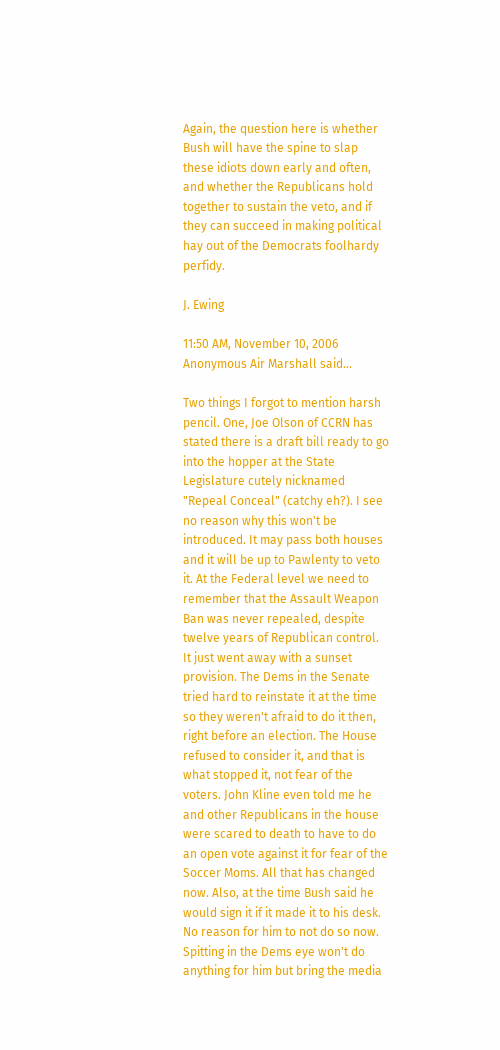Again, the question here is whether Bush will have the spine to slap these idiots down early and often, and whether the Republicans hold together to sustain the veto, and if they can succeed in making political hay out of the Democrats foolhardy perfidy.

J. Ewing

11:50 AM, November 10, 2006
Anonymous Air Marshall said...

Two things I forgot to mention harsh pencil. One, Joe Olson of CCRN has stated there is a draft bill ready to go into the hopper at the State Legislature cutely nicknamed "Repeal Conceal" (catchy eh?). I see no reason why this won't be introduced. It may pass both houses and it will be up to Pawlenty to veto it. At the Federal level we need to remember that the Assault Weapon Ban was never repealed, despite twelve years of Republican control. It just went away with a sunset provision. The Dems in the Senate tried hard to reinstate it at the time so they weren't afraid to do it then, right before an election. The House refused to consider it, and that is what stopped it, not fear of the voters. John Kline even told me he and other Republicans in the house were scared to death to have to do an open vote against it for fear of the Soccer Moms. All that has changed now. Also, at the time Bush said he would sign it if it made it to his desk. No reason for him to not do so now. Spitting in the Dems eye won't do anything for him but bring the media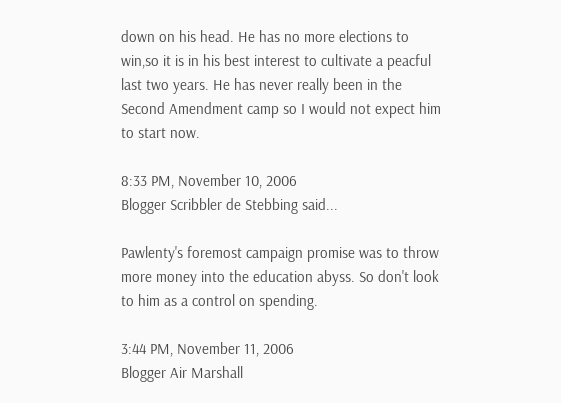down on his head. He has no more elections to win,so it is in his best interest to cultivate a peacful last two years. He has never really been in the Second Amendment camp so I would not expect him to start now.

8:33 PM, November 10, 2006
Blogger Scribbler de Stebbing said...

Pawlenty's foremost campaign promise was to throw more money into the education abyss. So don't look to him as a control on spending.

3:44 PM, November 11, 2006
Blogger Air Marshall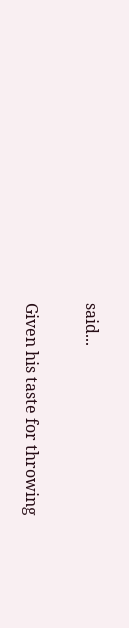said...

Given his taste for throwing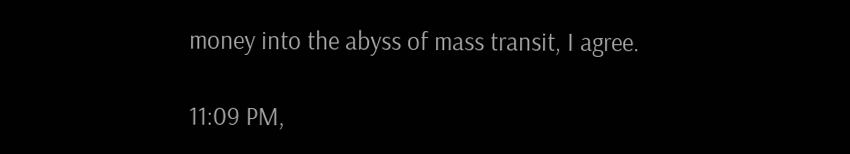money into the abyss of mass transit, I agree.

11:09 PM,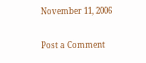November 11, 2006

Post a Comment